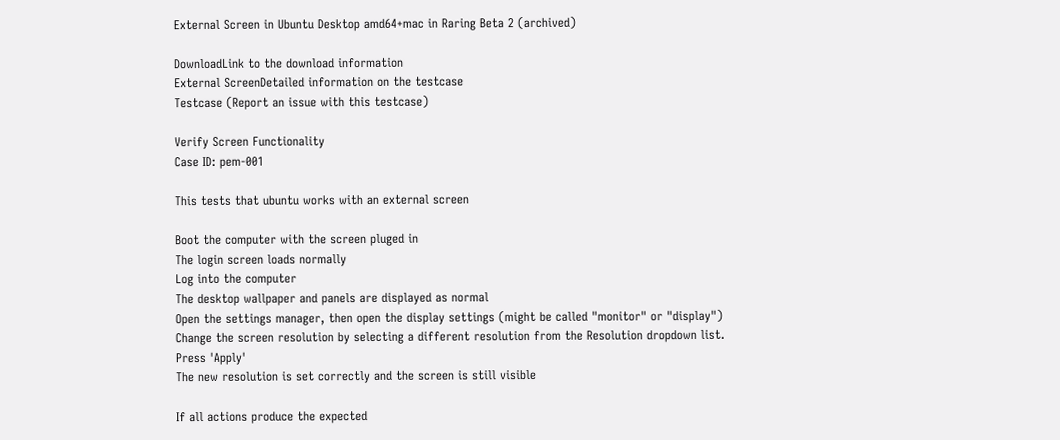External Screen in Ubuntu Desktop amd64+mac in Raring Beta 2 (archived)

DownloadLink to the download information
External ScreenDetailed information on the testcase
Testcase (Report an issue with this testcase)

Verify Screen Functionality
Case ID: pem-001

This tests that ubuntu works with an external screen

Boot the computer with the screen pluged in
The login screen loads normally
Log into the computer
The desktop wallpaper and panels are displayed as normal
Open the settings manager, then open the display settings (might be called "monitor" or "display")
Change the screen resolution by selecting a different resolution from the Resolution dropdown list.
Press 'Apply'
The new resolution is set correctly and the screen is still visible

If all actions produce the expected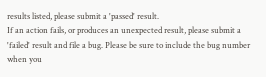results listed, please submit a 'passed' result.
If an action fails, or produces an unexpected result, please submit a 'failed' result and file a bug. Please be sure to include the bug number when you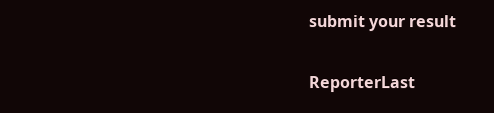submit your result

ReporterLast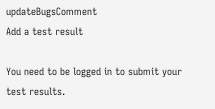updateBugsComment
Add a test result

You need to be logged in to submit your test results.